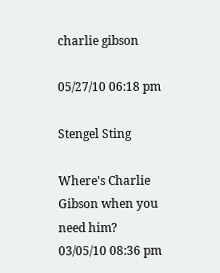charlie gibson

05/27/10 06:18 pm

Stengel Sting

Where's Charlie Gibson when you need him?
03/05/10 08:36 pm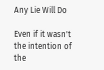Any Lie Will Do

Even if it wasn't the intention of the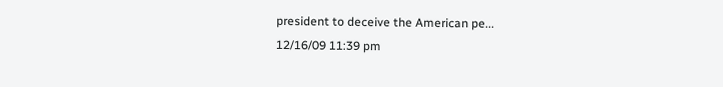president to deceive the American pe...
12/16/09 11:39 pm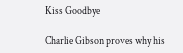Kiss Goodbye

Charlie Gibson proves why his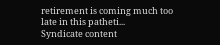retirement is coming much too late in this patheti...
Syndicate content